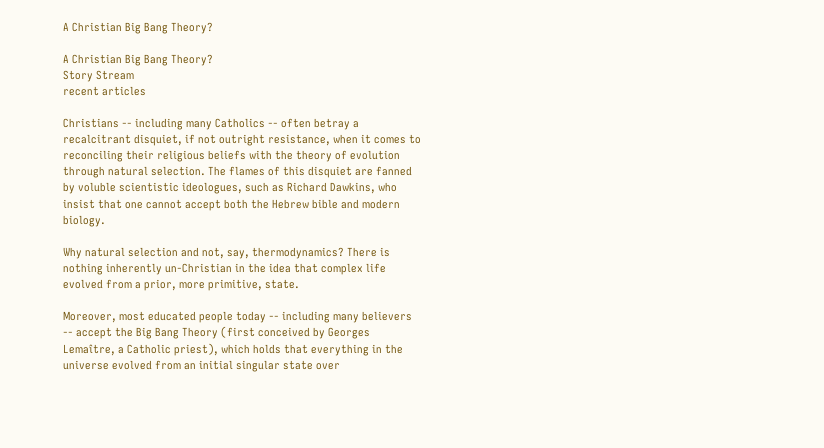A Christian Big Bang Theory?

A Christian Big Bang Theory?
Story Stream
recent articles

Christians -- including many Catholics -- often betray a recalcitrant disquiet, if not outright resistance, when it comes to reconciling their religious beliefs with the theory of evolution through natural selection. The flames of this disquiet are fanned by voluble scientistic ideologues, such as Richard Dawkins, who insist that one cannot accept both the Hebrew bible and modern biology.

Why natural selection and not, say, thermodynamics? There is nothing inherently un-Christian in the idea that complex life evolved from a prior, more primitive, state.

Moreover, most educated people today -- including many believers -- accept the Big Bang Theory (first conceived by Georges Lemaître, a Catholic priest), which holds that everything in the universe evolved from an initial singular state over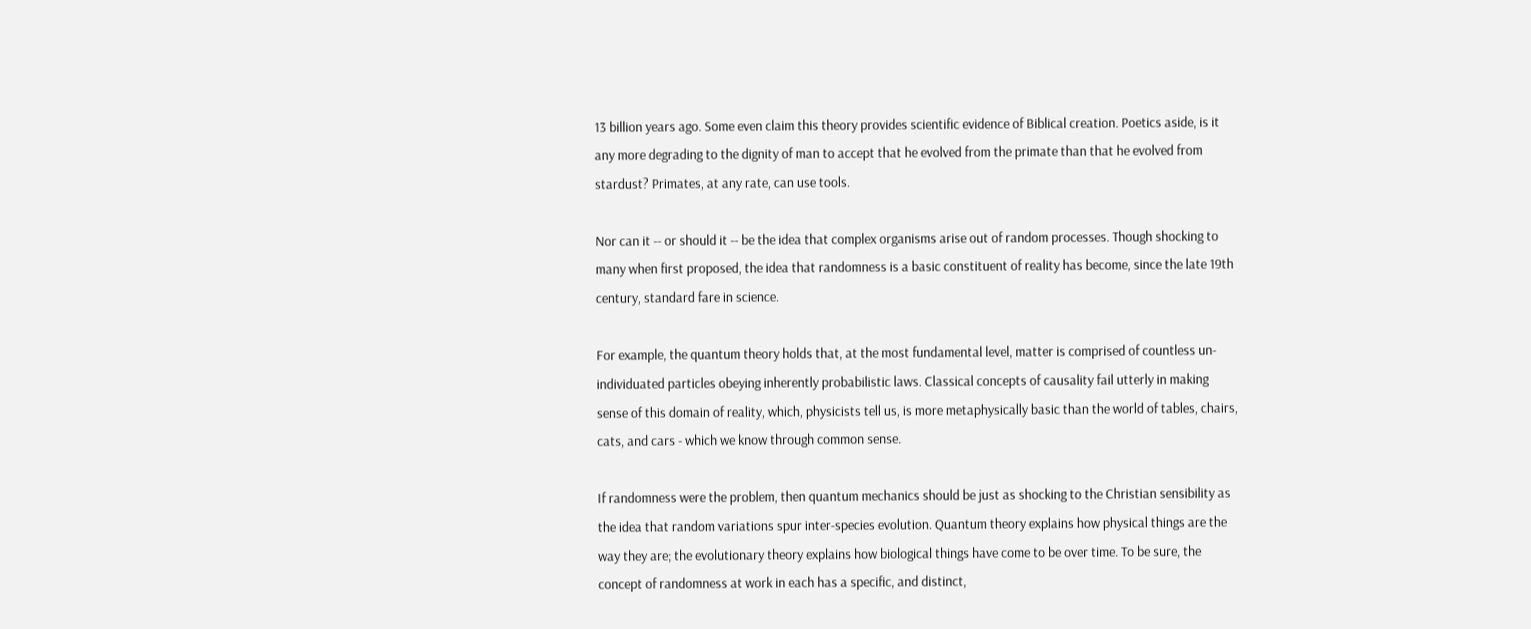13 billion years ago. Some even claim this theory provides scientific evidence of Biblical creation. Poetics aside, is it any more degrading to the dignity of man to accept that he evolved from the primate than that he evolved from stardust? Primates, at any rate, can use tools.

Nor can it -- or should it -- be the idea that complex organisms arise out of random processes. Though shocking to many when first proposed, the idea that randomness is a basic constituent of reality has become, since the late 19th century, standard fare in science.

For example, the quantum theory holds that, at the most fundamental level, matter is comprised of countless un-individuated particles obeying inherently probabilistic laws. Classical concepts of causality fail utterly in making sense of this domain of reality, which, physicists tell us, is more metaphysically basic than the world of tables, chairs, cats, and cars - which we know through common sense.

If randomness were the problem, then quantum mechanics should be just as shocking to the Christian sensibility as the idea that random variations spur inter-species evolution. Quantum theory explains how physical things are the way they are; the evolutionary theory explains how biological things have come to be over time. To be sure, the concept of randomness at work in each has a specific, and distinct,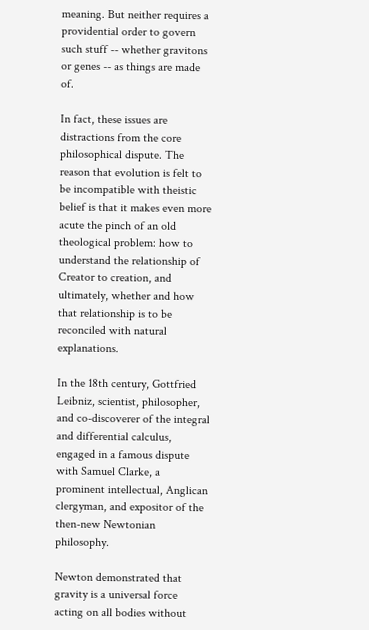meaning. But neither requires a providential order to govern such stuff -- whether gravitons or genes -- as things are made of.

In fact, these issues are distractions from the core philosophical dispute. The reason that evolution is felt to be incompatible with theistic belief is that it makes even more acute the pinch of an old theological problem: how to understand the relationship of Creator to creation, and ultimately, whether and how that relationship is to be reconciled with natural explanations.

In the 18th century, Gottfried Leibniz, scientist, philosopher, and co-discoverer of the integral and differential calculus, engaged in a famous dispute with Samuel Clarke, a prominent intellectual, Anglican clergyman, and expositor of the then-new Newtonian philosophy.

Newton demonstrated that gravity is a universal force acting on all bodies without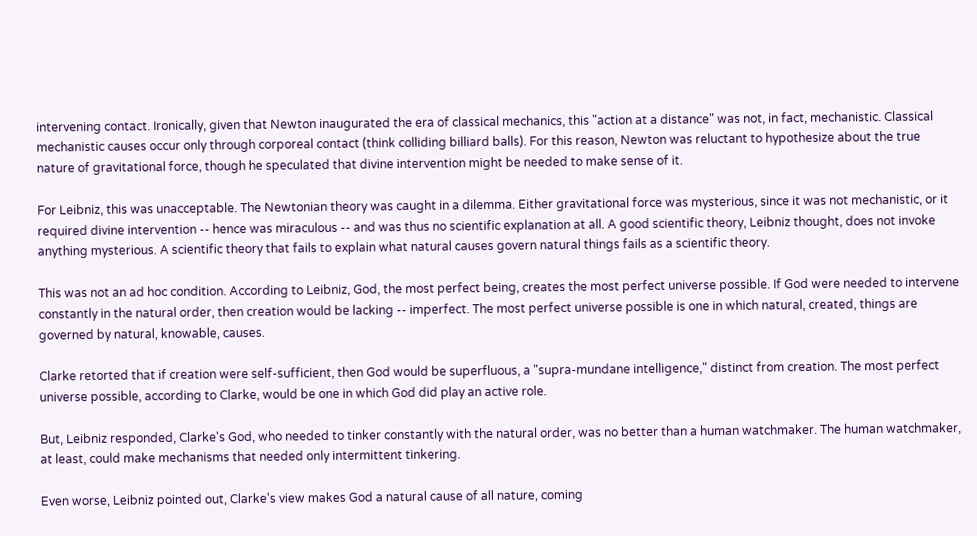intervening contact. Ironically, given that Newton inaugurated the era of classical mechanics, this "action at a distance" was not, in fact, mechanistic. Classical mechanistic causes occur only through corporeal contact (think colliding billiard balls). For this reason, Newton was reluctant to hypothesize about the true nature of gravitational force, though he speculated that divine intervention might be needed to make sense of it.

For Leibniz, this was unacceptable. The Newtonian theory was caught in a dilemma. Either gravitational force was mysterious, since it was not mechanistic, or it required divine intervention -- hence was miraculous -- and was thus no scientific explanation at all. A good scientific theory, Leibniz thought, does not invoke anything mysterious. A scientific theory that fails to explain what natural causes govern natural things fails as a scientific theory.

This was not an ad hoc condition. According to Leibniz, God, the most perfect being, creates the most perfect universe possible. If God were needed to intervene constantly in the natural order, then creation would be lacking -- imperfect. The most perfect universe possible is one in which natural, created, things are governed by natural, knowable, causes.

Clarke retorted that if creation were self-sufficient, then God would be superfluous, a "supra-mundane intelligence," distinct from creation. The most perfect universe possible, according to Clarke, would be one in which God did play an active role.

But, Leibniz responded, Clarke's God, who needed to tinker constantly with the natural order, was no better than a human watchmaker. The human watchmaker, at least, could make mechanisms that needed only intermittent tinkering.

Even worse, Leibniz pointed out, Clarke's view makes God a natural cause of all nature, coming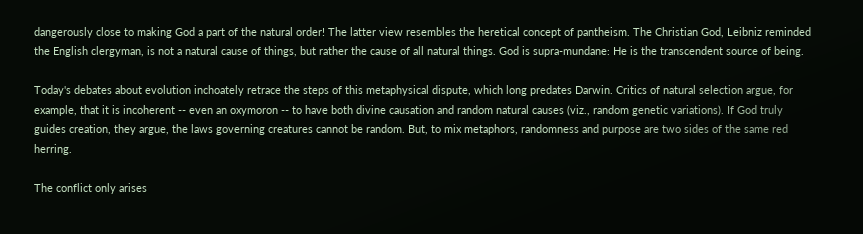dangerously close to making God a part of the natural order! The latter view resembles the heretical concept of pantheism. The Christian God, Leibniz reminded the English clergyman, is not a natural cause of things, but rather the cause of all natural things. God is supra-mundane: He is the transcendent source of being.

Today's debates about evolution inchoately retrace the steps of this metaphysical dispute, which long predates Darwin. Critics of natural selection argue, for example, that it is incoherent -- even an oxymoron -- to have both divine causation and random natural causes (viz., random genetic variations). If God truly guides creation, they argue, the laws governing creatures cannot be random. But, to mix metaphors, randomness and purpose are two sides of the same red herring.

The conflict only arises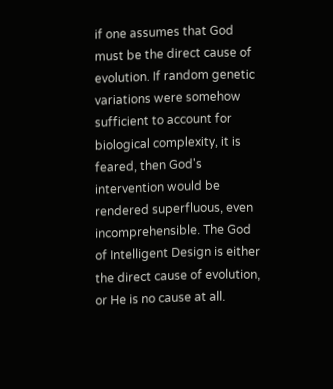if one assumes that God must be the direct cause of evolution. If random genetic variations were somehow sufficient to account for biological complexity, it is feared, then God's intervention would be rendered superfluous, even incomprehensible. The God of Intelligent Design is either the direct cause of evolution, or He is no cause at all.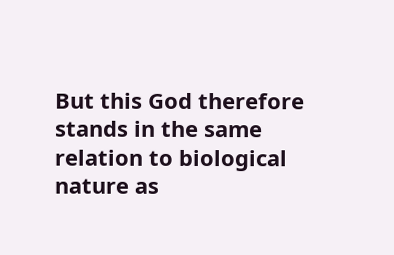But this God therefore stands in the same relation to biological nature as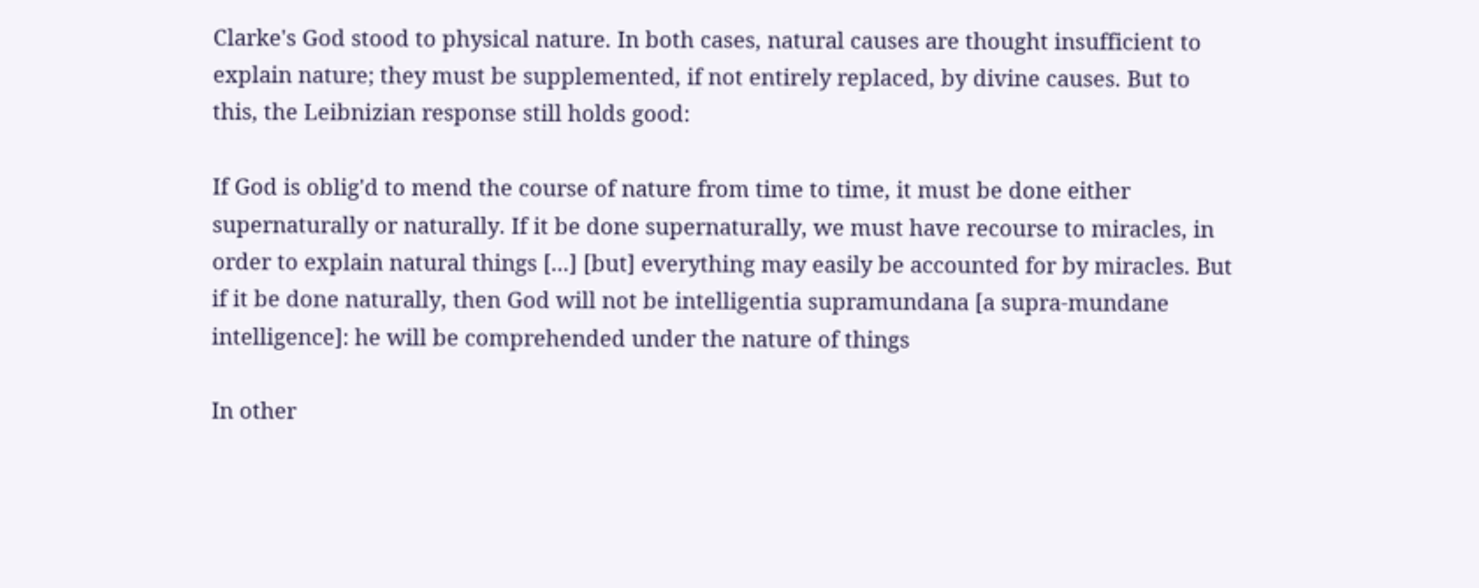Clarke's God stood to physical nature. In both cases, natural causes are thought insufficient to explain nature; they must be supplemented, if not entirely replaced, by divine causes. But to this, the Leibnizian response still holds good:

If God is oblig'd to mend the course of nature from time to time, it must be done either supernaturally or naturally. If it be done supernaturally, we must have recourse to miracles, in order to explain natural things [...] [but] everything may easily be accounted for by miracles. But if it be done naturally, then God will not be intelligentia supramundana [a supra-mundane intelligence]: he will be comprehended under the nature of things

In other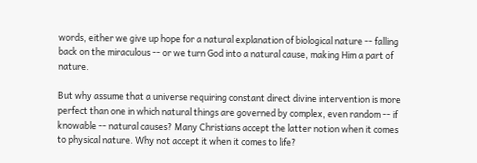words, either we give up hope for a natural explanation of biological nature -- falling back on the miraculous -- or we turn God into a natural cause, making Him a part of nature.

But why assume that a universe requiring constant direct divine intervention is more perfect than one in which natural things are governed by complex, even random -- if knowable -- natural causes? Many Christians accept the latter notion when it comes to physical nature. Why not accept it when it comes to life?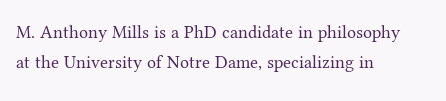M. Anthony Mills is a PhD candidate in philosophy at the University of Notre Dame, specializing in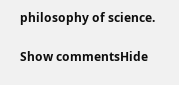philosophy of science.

Show commentsHide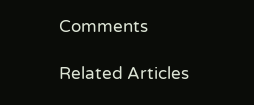Comments

Related Articles